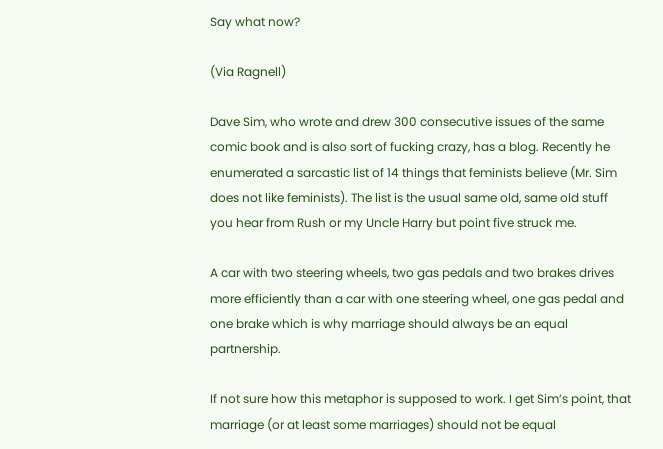Say what now?

(Via Ragnell)

Dave Sim, who wrote and drew 300 consecutive issues of the same comic book and is also sort of fucking crazy, has a blog. Recently he enumerated a sarcastic list of 14 things that feminists believe (Mr. Sim does not like feminists). The list is the usual same old, same old stuff you hear from Rush or my Uncle Harry but point five struck me.

A car with two steering wheels, two gas pedals and two brakes drives more efficiently than a car with one steering wheel, one gas pedal and one brake which is why marriage should always be an equal partnership.

If not sure how this metaphor is supposed to work. I get Sim’s point, that marriage (or at least some marriages) should not be equal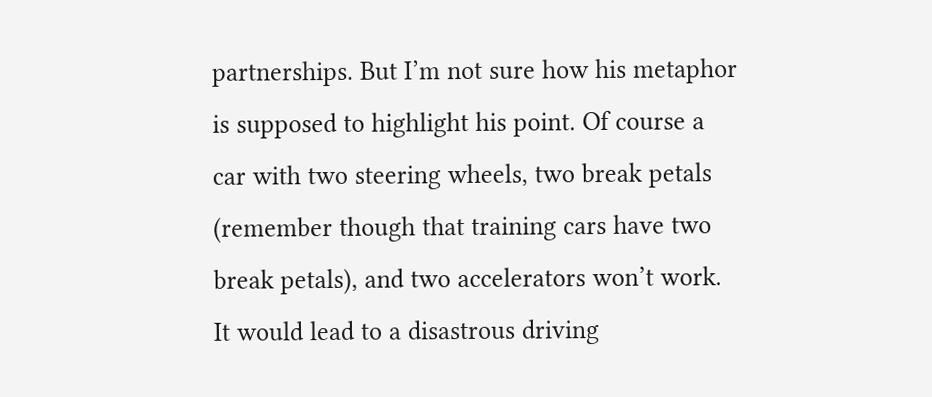partnerships. But I’m not sure how his metaphor is supposed to highlight his point. Of course a car with two steering wheels, two break petals (remember though that training cars have two break petals), and two accelerators won’t work. It would lead to a disastrous driving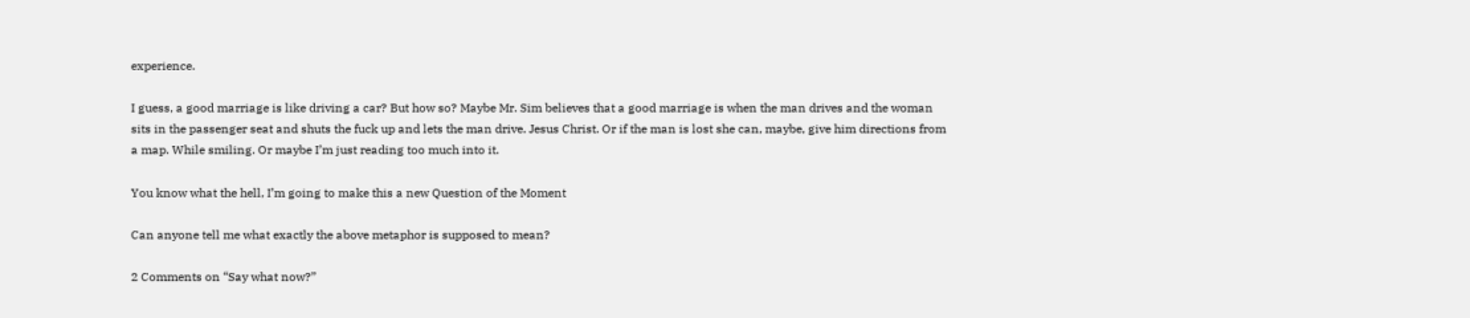experience.

I guess, a good marriage is like driving a car? But how so? Maybe Mr. Sim believes that a good marriage is when the man drives and the woman sits in the passenger seat and shuts the fuck up and lets the man drive. Jesus Christ. Or if the man is lost she can, maybe, give him directions from a map. While smiling. Or maybe I’m just reading too much into it.

You know what the hell, I’m going to make this a new Question of the Moment

Can anyone tell me what exactly the above metaphor is supposed to mean?

2 Comments on “Say what now?”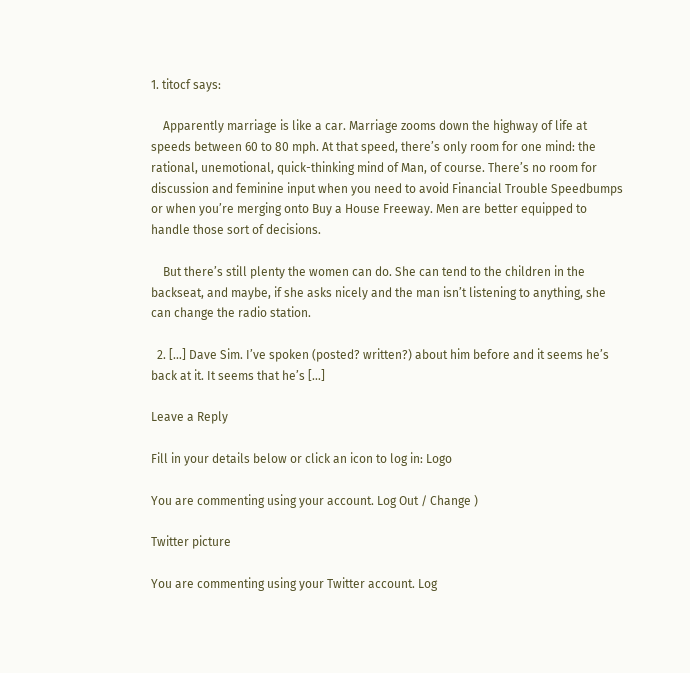1. titocf says:

    Apparently marriage is like a car. Marriage zooms down the highway of life at speeds between 60 to 80 mph. At that speed, there’s only room for one mind: the rational, unemotional, quick-thinking mind of Man, of course. There’s no room for discussion and feminine input when you need to avoid Financial Trouble Speedbumps or when you’re merging onto Buy a House Freeway. Men are better equipped to handle those sort of decisions.

    But there’s still plenty the women can do. She can tend to the children in the backseat, and maybe, if she asks nicely and the man isn’t listening to anything, she can change the radio station.

  2. […] Dave Sim. I’ve spoken (posted? written?) about him before and it seems he’s back at it. It seems that he’s […]

Leave a Reply

Fill in your details below or click an icon to log in: Logo

You are commenting using your account. Log Out / Change )

Twitter picture

You are commenting using your Twitter account. Log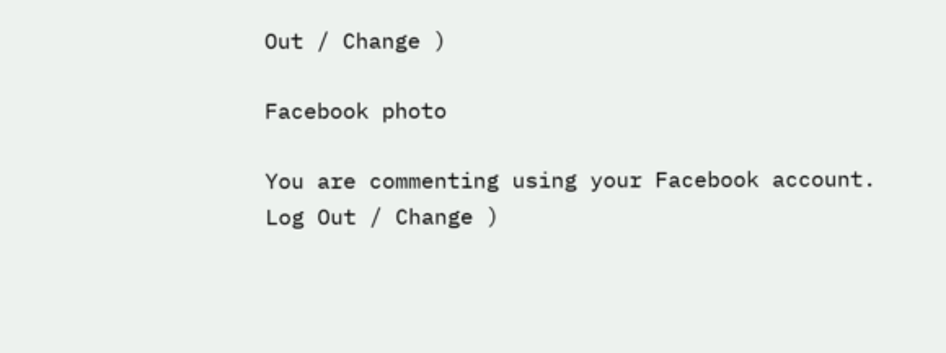Out / Change )

Facebook photo

You are commenting using your Facebook account. Log Out / Change )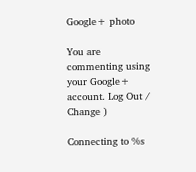Google+ photo

You are commenting using your Google+ account. Log Out / Change )

Connecting to %s